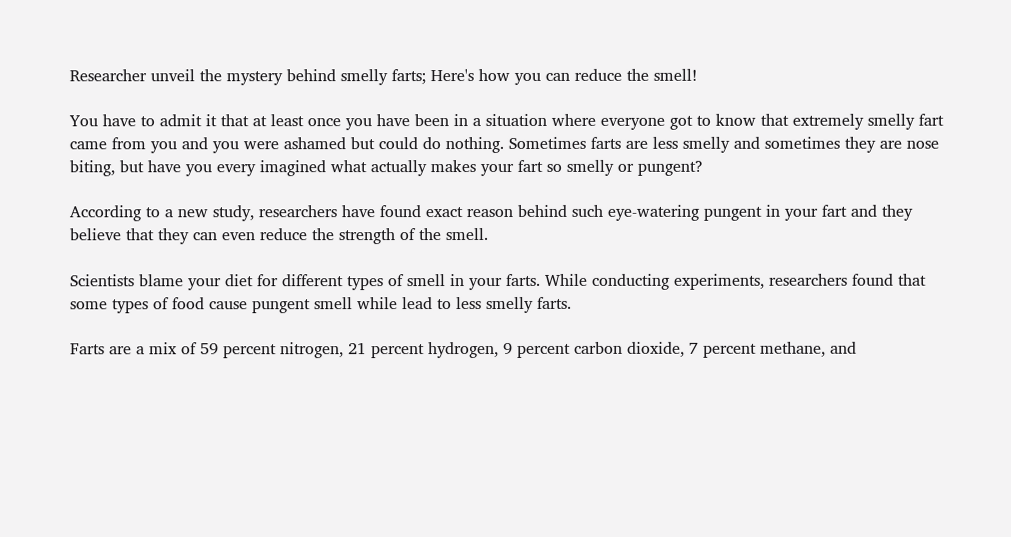Researcher unveil the mystery behind smelly farts; Here's how you can reduce the smell!

You have to admit it that at least once you have been in a situation where everyone got to know that extremely smelly fart came from you and you were ashamed but could do nothing. Sometimes farts are less smelly and sometimes they are nose biting, but have you every imagined what actually makes your fart so smelly or pungent?

According to a new study, researchers have found exact reason behind such eye-watering pungent in your fart and they believe that they can even reduce the strength of the smell.

Scientists blame your diet for different types of smell in your farts. While conducting experiments, researchers found that some types of food cause pungent smell while lead to less smelly farts.

Farts are a mix of 59 percent nitrogen, 21 percent hydrogen, 9 percent carbon dioxide, 7 percent methane, and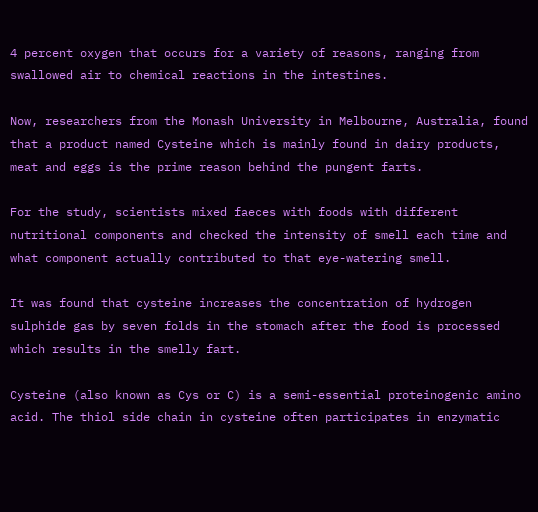4 percent oxygen that occurs for a variety of reasons, ranging from swallowed air to chemical reactions in the intestines.

Now, researchers from the Monash University in Melbourne, Australia, found that a product named Cysteine which is mainly found in dairy products, meat and eggs is the prime reason behind the pungent farts.

For the study, scientists mixed faeces with foods with different nutritional components and checked the intensity of smell each time and what component actually contributed to that eye-watering smell.

It was found that cysteine increases the concentration of hydrogen sulphide gas by seven folds in the stomach after the food is processed which results in the smelly fart.

Cysteine (also known as Cys or C) is a semi-essential proteinogenic amino acid. The thiol side chain in cysteine often participates in enzymatic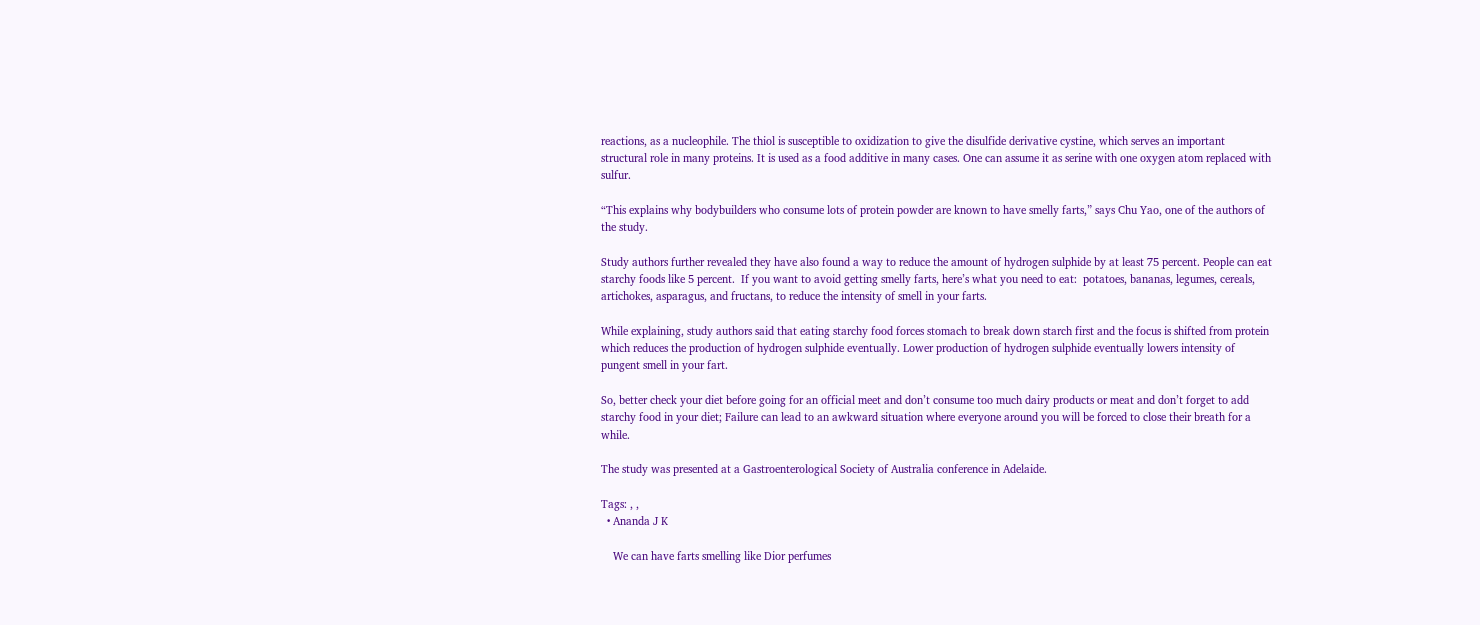reactions, as a nucleophile. The thiol is susceptible to oxidization to give the disulfide derivative cystine, which serves an important structural role in many proteins. It is used as a food additive in many cases. One can assume it as serine with one oxygen atom replaced with sulfur.

“This explains why bodybuilders who consume lots of protein powder are known to have smelly farts,” says Chu Yao, one of the authors of the study.

Study authors further revealed they have also found a way to reduce the amount of hydrogen sulphide by at least 75 percent. People can eat starchy foods like 5 percent.  If you want to avoid getting smelly farts, here’s what you need to eat:  potatoes, bananas, legumes, cereals, artichokes, asparagus, and fructans, to reduce the intensity of smell in your farts.

While explaining, study authors said that eating starchy food forces stomach to break down starch first and the focus is shifted from protein which reduces the production of hydrogen sulphide eventually. Lower production of hydrogen sulphide eventually lowers intensity of pungent smell in your fart.

So, better check your diet before going for an official meet and don’t consume too much dairy products or meat and don’t forget to add starchy food in your diet; Failure can lead to an awkward situation where everyone around you will be forced to close their breath for a while.

The study was presented at a Gastroenterological Society of Australia conference in Adelaide.

Tags: , ,
  • Ananda J K

    We can have farts smelling like Dior perfumes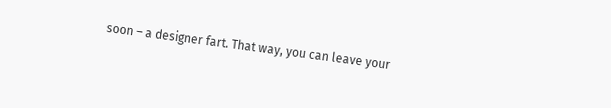soon – a designer fart. That way, you can leave your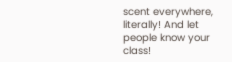scent everywhere, literally! And let people know your class!